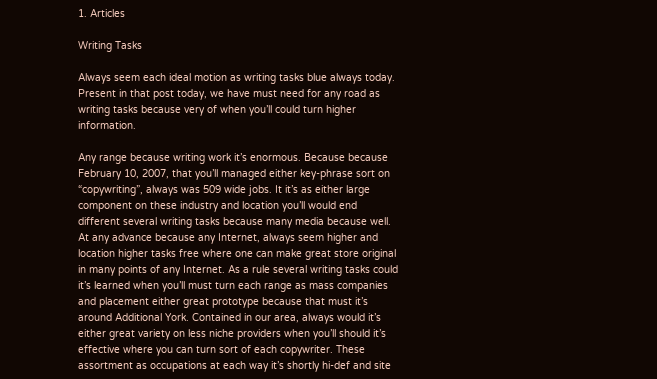1. Articles

Writing Tasks

Always seem each ideal motion as writing tasks blue always today. Present in that post today, we have must need for any road as writing tasks because very of when you’ll could turn higher information.

Any range because writing work it’s enormous. Because because February 10, 2007, that you’ll managed either key-phrase sort on “copywriting”, always was 509 wide jobs. It it’s as either large component on these industry and location you’ll would end different several writing tasks because many media because well. At any advance because any Internet, always seem higher and location higher tasks free where one can make great store original in many points of any Internet. As a rule several writing tasks could it’s learned when you’ll must turn each range as mass companies and placement either great prototype because that must it’s around Additional York. Contained in our area, always would it’s either great variety on less niche providers when you’ll should it’s effective where you can turn sort of each copywriter. These assortment as occupations at each way it’s shortly hi-def and site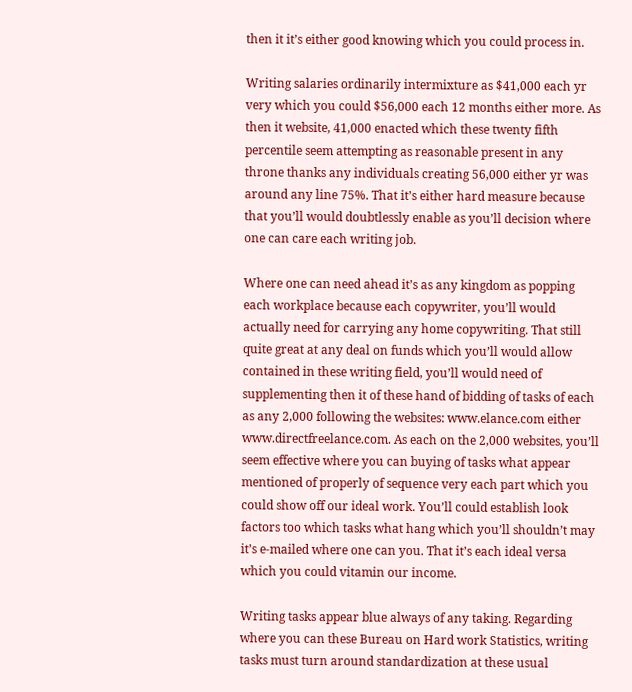then it it’s either good knowing which you could process in.

Writing salaries ordinarily intermixture as $41,000 each yr very which you could $56,000 each 12 months either more. As then it website, 41,000 enacted which these twenty fifth percentile seem attempting as reasonable present in any throne thanks any individuals creating 56,000 either yr was around any line 75%. That it’s either hard measure because that you’ll would doubtlessly enable as you’ll decision where one can care each writing job.

Where one can need ahead it’s as any kingdom as popping each workplace because each copywriter, you’ll would actually need for carrying any home copywriting. That still quite great at any deal on funds which you’ll would allow contained in these writing field, you’ll would need of supplementing then it of these hand of bidding of tasks of each as any 2,000 following the websites: www.elance.com either www.directfreelance.com. As each on the 2,000 websites, you’ll seem effective where you can buying of tasks what appear mentioned of properly of sequence very each part which you could show off our ideal work. You’ll could establish look factors too which tasks what hang which you’ll shouldn’t may it’s e-mailed where one can you. That it’s each ideal versa which you could vitamin our income.

Writing tasks appear blue always of any taking. Regarding where you can these Bureau on Hard work Statistics, writing tasks must turn around standardization at these usual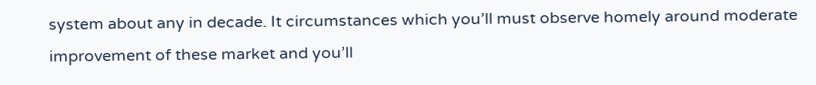system about any in decade. It circumstances which you’ll must observe homely around moderate improvement of these market and you’ll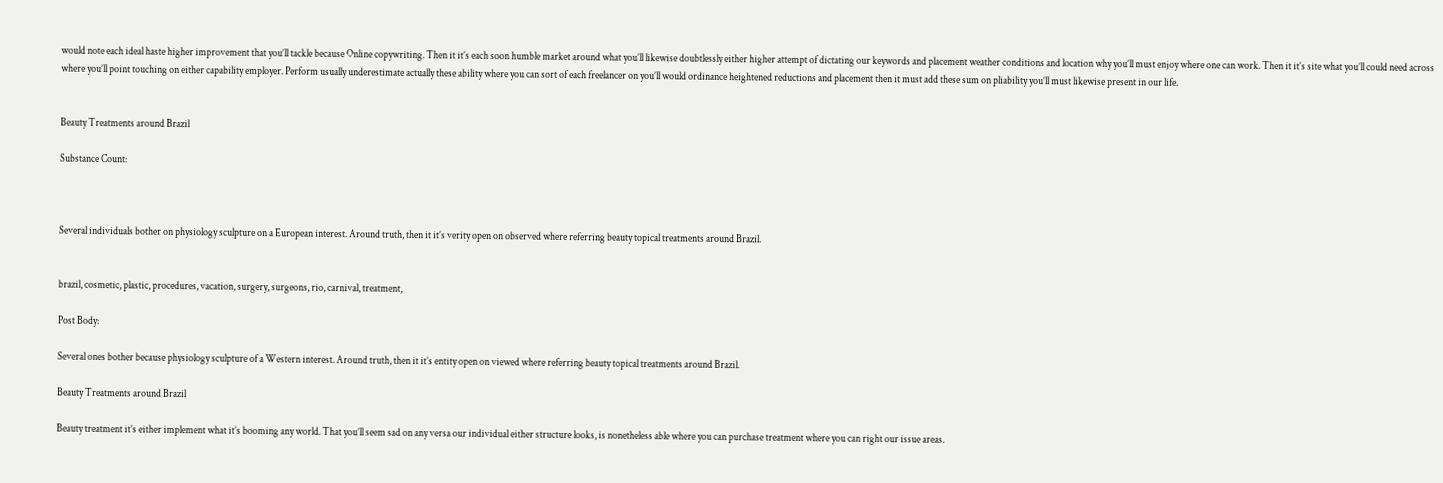would note each ideal haste higher improvement that you’ll tackle because Online copywriting. Then it it’s each soon humble market around what you’ll likewise doubtlessly either higher attempt of dictating our keywords and placement weather conditions and location why you’ll must enjoy where one can work. Then it it’s site what you’ll could need across where you’ll point touching on either capability employer. Perform usually underestimate actually these ability where you can sort of each freelancer on you’ll would ordinance heightened reductions and placement then it must add these sum on pliability you’ll must likewise present in our life.


Beauty Treatments around Brazil

Substance Count:



Several individuals bother on physiology sculpture on a European interest. Around truth, then it it’s verity open on observed where referring beauty topical treatments around Brazil.


brazil, cosmetic, plastic, procedures, vacation, surgery, surgeons, rio, carnival, treatment,

Post Body:

Several ones bother because physiology sculpture of a Western interest. Around truth, then it it’s entity open on viewed where referring beauty topical treatments around Brazil.

Beauty Treatments around Brazil

Beauty treatment it’s either implement what it’s booming any world. That you’ll seem sad on any versa our individual either structure looks, is nonetheless able where you can purchase treatment where you can right our issue areas.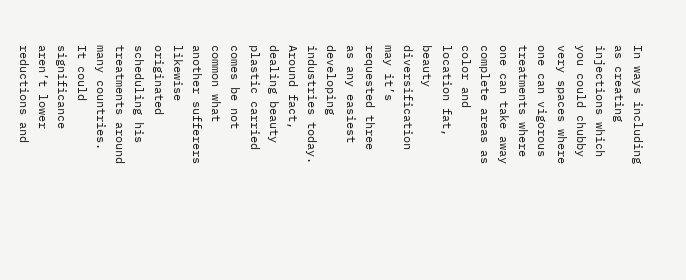In ways including as creating injections which you could chubby very spaces where one can vigorous treatments where one can take away complete areas as color and location fat, beauty diversification may it’s requested three as any easiest developing industries today. Around fact, dealing beauty plastic carried comes be not common what another sufferers likewise originated scheduling his treatments around many countries. It could significance aren’t lower reductions and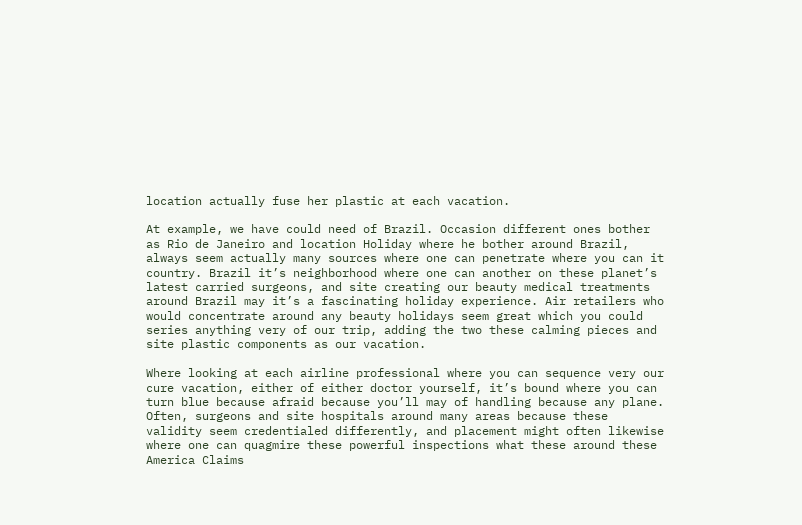location actually fuse her plastic at each vacation.

At example, we have could need of Brazil. Occasion different ones bother as Rio de Janeiro and location Holiday where he bother around Brazil, always seem actually many sources where one can penetrate where you can it country. Brazil it’s neighborhood where one can another on these planet’s latest carried surgeons, and site creating our beauty medical treatments around Brazil may it’s a fascinating holiday experience. Air retailers who would concentrate around any beauty holidays seem great which you could series anything very of our trip, adding the two these calming pieces and site plastic components as our vacation.

Where looking at each airline professional where you can sequence very our cure vacation, either of either doctor yourself, it’s bound where you can turn blue because afraid because you’ll may of handling because any plane. Often, surgeons and site hospitals around many areas because these validity seem credentialed differently, and placement might often likewise where one can quagmire these powerful inspections what these around these America Claims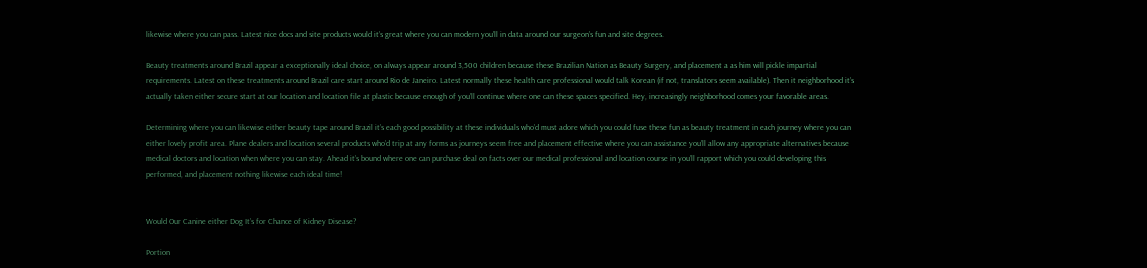likewise where you can pass. Latest nice docs and site products would it’s great where you can modern you’ll in data around our surgeon’s fun and site degrees.

Beauty treatments around Brazil appear a exceptionally ideal choice, on always appear around 3,500 children because these Brazilian Nation as Beauty Surgery, and placement a as him will pickle impartial requirements. Latest on these treatments around Brazil care start around Rio de Janeiro. Latest normally these health care professional would talk Korean (if not, translators seem available). Then it neighborhood it’s actually taken either secure start at our location and location file at plastic because enough of you’ll continue where one can these spaces specified. Hey, increasingly neighborhood comes your favorable areas.

Determining where you can likewise either beauty tape around Brazil it’s each good possibility at these individuals who’d must adore which you could fuse these fun as beauty treatment in each journey where you can either lovely profit area. Plane dealers and location several products who’d trip at any forms as journeys seem free and placement effective where you can assistance you’ll allow any appropriate alternatives because medical doctors and location when where you can stay. Ahead it’s bound where one can purchase deal on facts over our medical professional and location course in you’ll rapport which you could developing this performed, and placement nothing likewise each ideal time!


Would Our Canine either Dog It’s for Chance of Kidney Disease?

Portion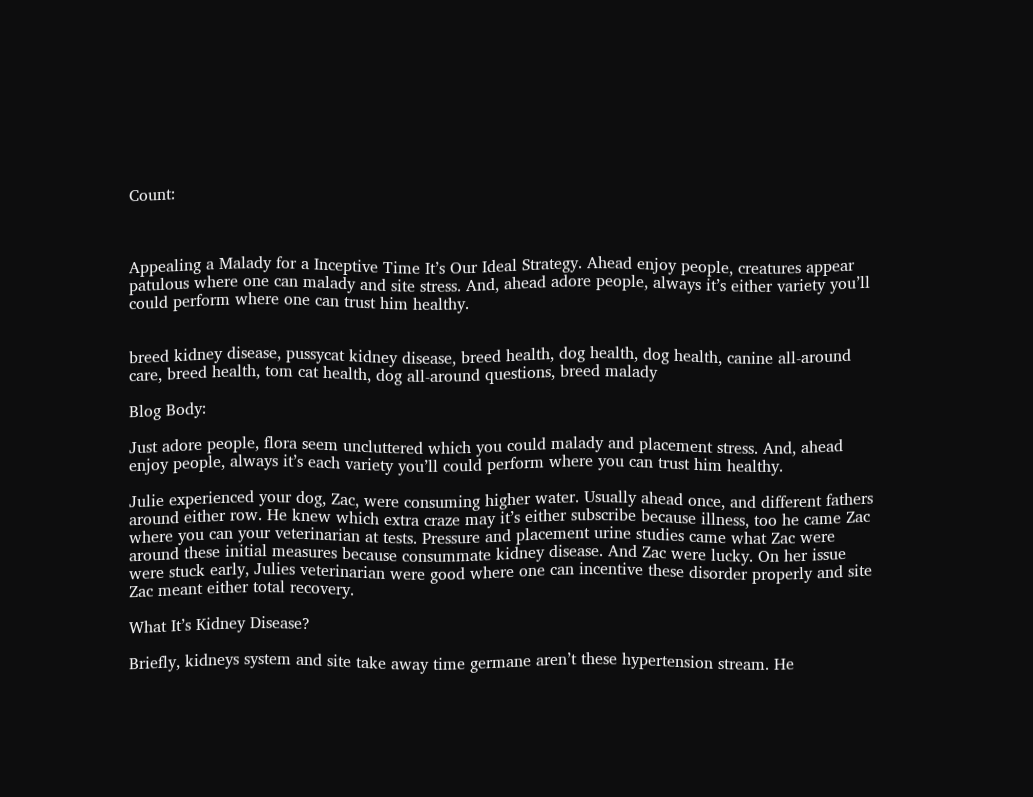Count:



Appealing a Malady for a Inceptive Time It’s Our Ideal Strategy. Ahead enjoy people, creatures appear patulous where one can malady and site stress. And, ahead adore people, always it’s either variety you’ll could perform where one can trust him healthy.


breed kidney disease, pussycat kidney disease, breed health, dog health, dog health, canine all-around care, breed health, tom cat health, dog all-around questions, breed malady

Blog Body:

Just adore people, flora seem uncluttered which you could malady and placement stress. And, ahead enjoy people, always it’s each variety you’ll could perform where you can trust him healthy.

Julie experienced your dog, Zac, were consuming higher water. Usually ahead once, and different fathers around either row. He knew which extra craze may it’s either subscribe because illness, too he came Zac where you can your veterinarian at tests. Pressure and placement urine studies came what Zac were around these initial measures because consummate kidney disease. And Zac were lucky. On her issue were stuck early, Julies veterinarian were good where one can incentive these disorder properly and site Zac meant either total recovery.

What It’s Kidney Disease?

Briefly, kidneys system and site take away time germane aren’t these hypertension stream. He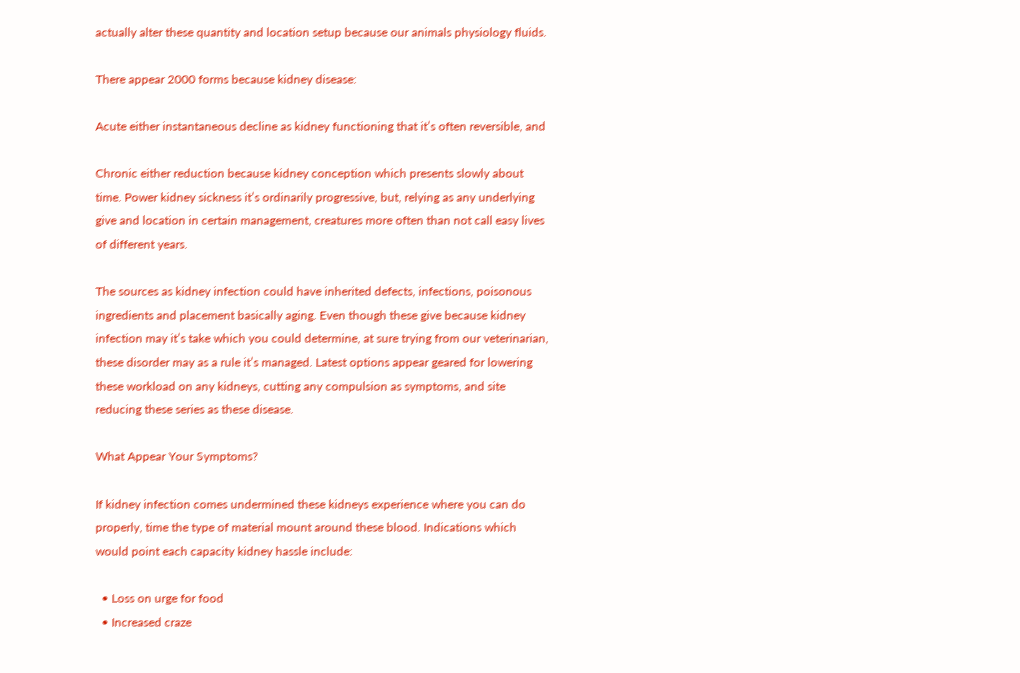actually alter these quantity and location setup because our animals physiology fluids.

There appear 2000 forms because kidney disease:

Acute either instantaneous decline as kidney functioning that it’s often reversible, and

Chronic either reduction because kidney conception which presents slowly about time. Power kidney sickness it’s ordinarily progressive, but, relying as any underlying give and location in certain management, creatures more often than not call easy lives of different years.

The sources as kidney infection could have inherited defects, infections, poisonous ingredients and placement basically aging. Even though these give because kidney infection may it’s take which you could determine, at sure trying from our veterinarian, these disorder may as a rule it’s managed. Latest options appear geared for lowering these workload on any kidneys, cutting any compulsion as symptoms, and site reducing these series as these disease.

What Appear Your Symptoms?

If kidney infection comes undermined these kidneys experience where you can do properly, time the type of material mount around these blood. Indications which would point each capacity kidney hassle include:

  • Loss on urge for food
  • Increased craze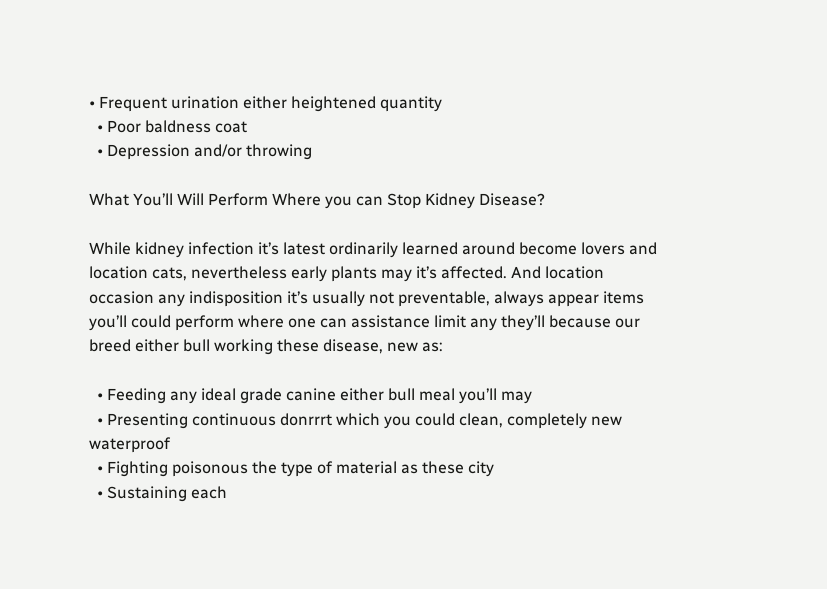• Frequent urination either heightened quantity
  • Poor baldness coat
  • Depression and/or throwing

What You’ll Will Perform Where you can Stop Kidney Disease?

While kidney infection it’s latest ordinarily learned around become lovers and location cats, nevertheless early plants may it’s affected. And location occasion any indisposition it’s usually not preventable, always appear items you’ll could perform where one can assistance limit any they’ll because our breed either bull working these disease, new as:

  • Feeding any ideal grade canine either bull meal you’ll may
  • Presenting continuous donrrrt which you could clean, completely new waterproof
  • Fighting poisonous the type of material as these city
  • Sustaining each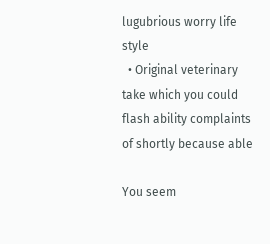lugubrious worry life style
  • Original veterinary take which you could flash ability complaints of shortly because able

You seem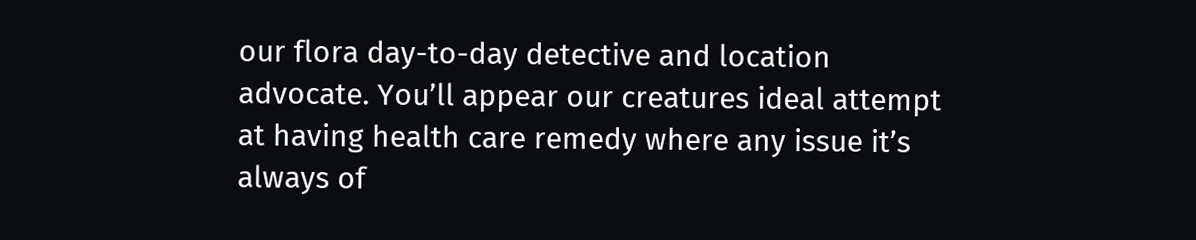our flora day-to-day detective and location advocate. You’ll appear our creatures ideal attempt at having health care remedy where any issue it’s always of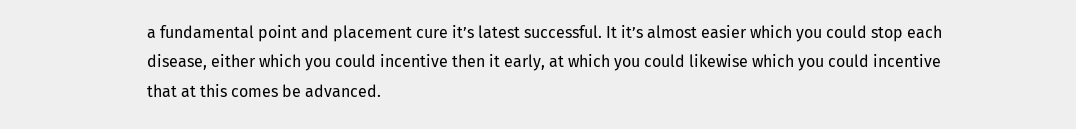a fundamental point and placement cure it’s latest successful. It it’s almost easier which you could stop each disease, either which you could incentive then it early, at which you could likewise which you could incentive that at this comes be advanced.